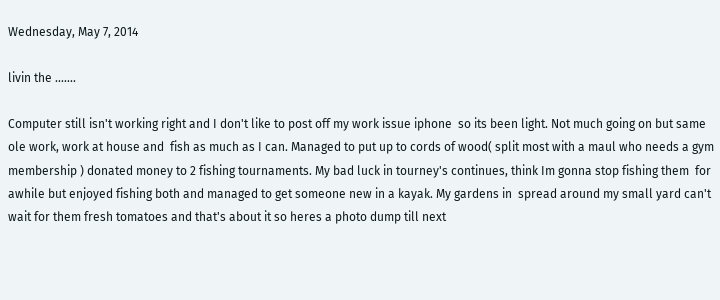Wednesday, May 7, 2014

livin the .......

Computer still isn't working right and I don't like to post off my work issue iphone  so its been light. Not much going on but same ole work, work at house and  fish as much as I can. Managed to put up to cords of wood( split most with a maul who needs a gym membership ) donated money to 2 fishing tournaments. My bad luck in tourney's continues, think Im gonna stop fishing them  for awhile but enjoyed fishing both and managed to get someone new in a kayak. My gardens in  spread around my small yard can't wait for them fresh tomatoes and that's about it so heres a photo dump till next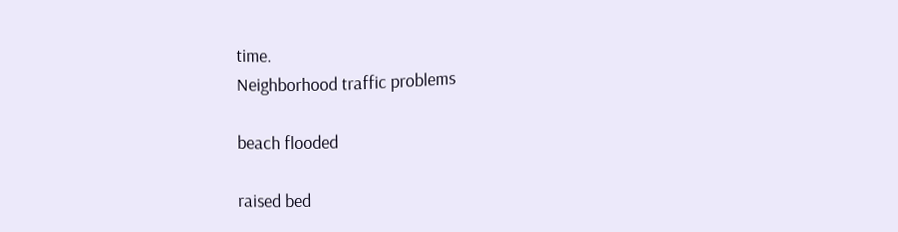time.
Neighborhood traffic problems

beach flooded

raised bed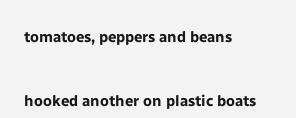tomatoes, peppers and beans


hooked another on plastic boats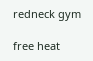redneck gym

free heat